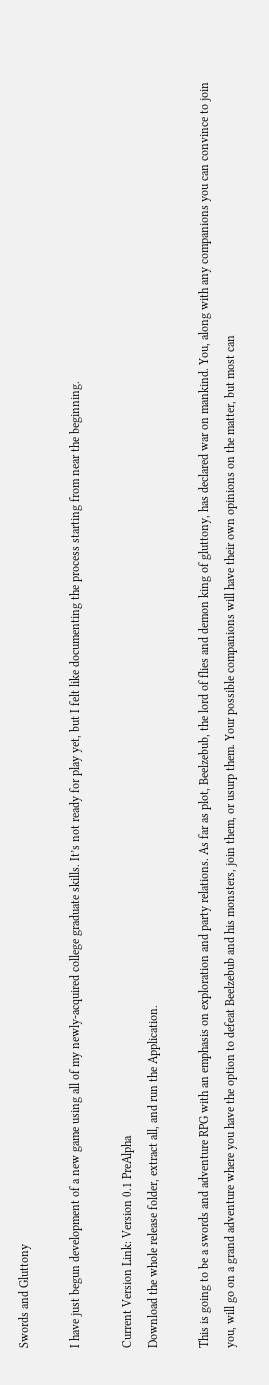Swords and Gluttony

I have just begun development of a new game using all of my newly-acquired college graduate skills. It’s not ready for play yet, but I felt like documenting the process starting from near the beginning.

Current Version Link: Version 0.1 PreAlpha
Download the whole release folder, extract all, and run the Application.

This is going to be a swords and adventure RPG with an emphasis on exploration and party relations. As far as plot, Beelzebub, the lord of flies and demon king of gluttony, has declared war on mankind. You, along with any companions you can convince to join you, will go on a grand adventure where you have the option to defeat Beelzebub and his monsters, join them, or usurp them. Your possible companions will have their own opinions on the matter, but most can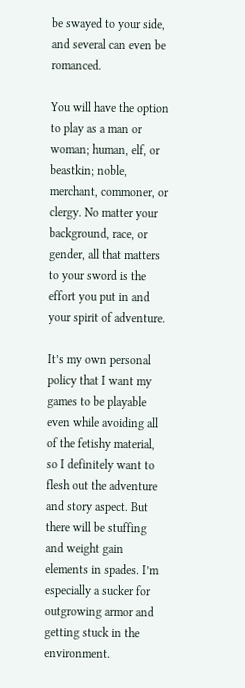be swayed to your side, and several can even be romanced.

You will have the option to play as a man or woman; human, elf, or beastkin; noble, merchant, commoner, or clergy. No matter your background, race, or gender, all that matters to your sword is the effort you put in and your spirit of adventure.

It’s my own personal policy that I want my games to be playable even while avoiding all of the fetishy material, so I definitely want to flesh out the adventure and story aspect. But there will be stuffing and weight gain elements in spades. I’m especially a sucker for outgrowing armor and getting stuck in the environment.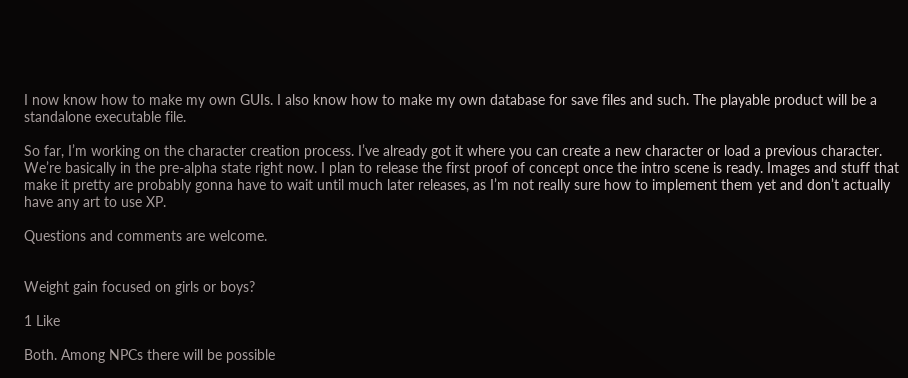I now know how to make my own GUIs. I also know how to make my own database for save files and such. The playable product will be a standalone executable file.

So far, I’m working on the character creation process. I’ve already got it where you can create a new character or load a previous character. We’re basically in the pre-alpha state right now. I plan to release the first proof of concept once the intro scene is ready. Images and stuff that make it pretty are probably gonna have to wait until much later releases, as I’m not really sure how to implement them yet and don’t actually have any art to use XP.

Questions and comments are welcome.


Weight gain focused on girls or boys?

1 Like

Both. Among NPCs there will be possible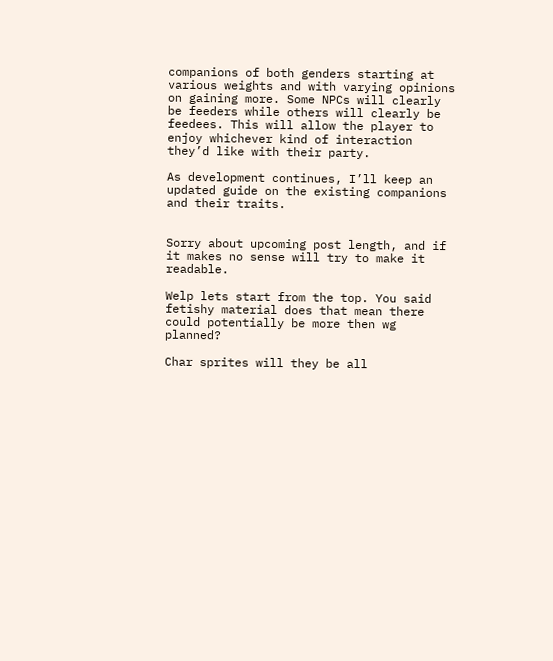companions of both genders starting at various weights and with varying opinions on gaining more. Some NPCs will clearly be feeders while others will clearly be feedees. This will allow the player to enjoy whichever kind of interaction they’d like with their party.

As development continues, I’ll keep an updated guide on the existing companions and their traits.


Sorry about upcoming post length, and if it makes no sense will try to make it readable.

Welp lets start from the top. You said fetishy material does that mean there could potentially be more then wg planned?

Char sprites will they be all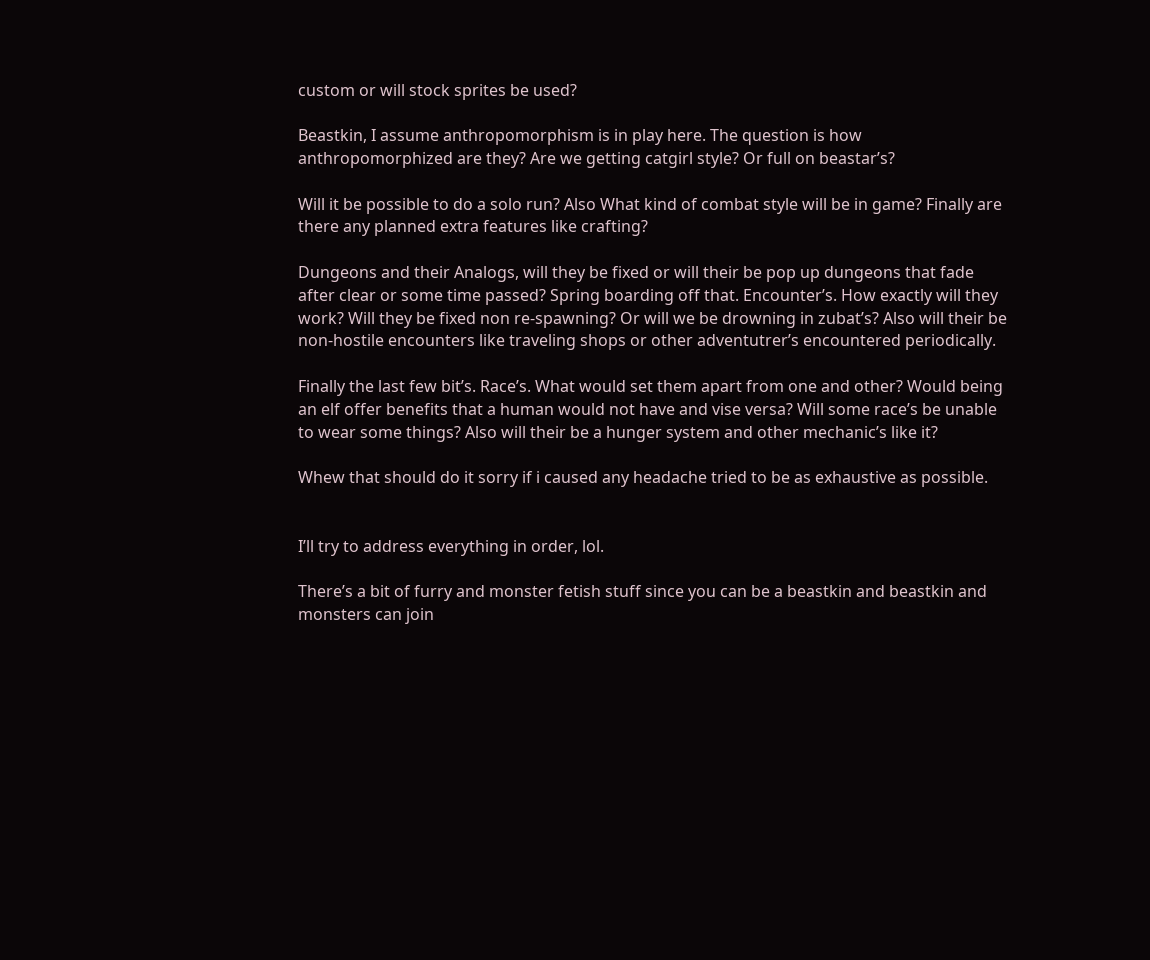custom or will stock sprites be used?

Beastkin, I assume anthropomorphism is in play here. The question is how anthropomorphized are they? Are we getting catgirl style? Or full on beastar’s?

Will it be possible to do a solo run? Also What kind of combat style will be in game? Finally are there any planned extra features like crafting?

Dungeons and their Analogs, will they be fixed or will their be pop up dungeons that fade after clear or some time passed? Spring boarding off that. Encounter’s. How exactly will they work? Will they be fixed non re-spawning? Or will we be drowning in zubat’s? Also will their be non-hostile encounters like traveling shops or other adventutrer’s encountered periodically.

Finally the last few bit’s. Race’s. What would set them apart from one and other? Would being an elf offer benefits that a human would not have and vise versa? Will some race’s be unable to wear some things? Also will their be a hunger system and other mechanic’s like it?

Whew that should do it sorry if i caused any headache tried to be as exhaustive as possible.


I’ll try to address everything in order, lol.

There’s a bit of furry and monster fetish stuff since you can be a beastkin and beastkin and monsters can join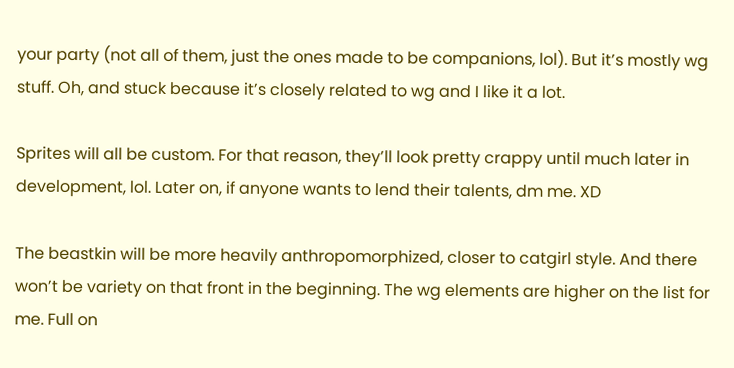your party (not all of them, just the ones made to be companions, lol). But it’s mostly wg stuff. Oh, and stuck because it’s closely related to wg and I like it a lot.

Sprites will all be custom. For that reason, they’ll look pretty crappy until much later in development, lol. Later on, if anyone wants to lend their talents, dm me. XD

The beastkin will be more heavily anthropomorphized, closer to catgirl style. And there won’t be variety on that front in the beginning. The wg elements are higher on the list for me. Full on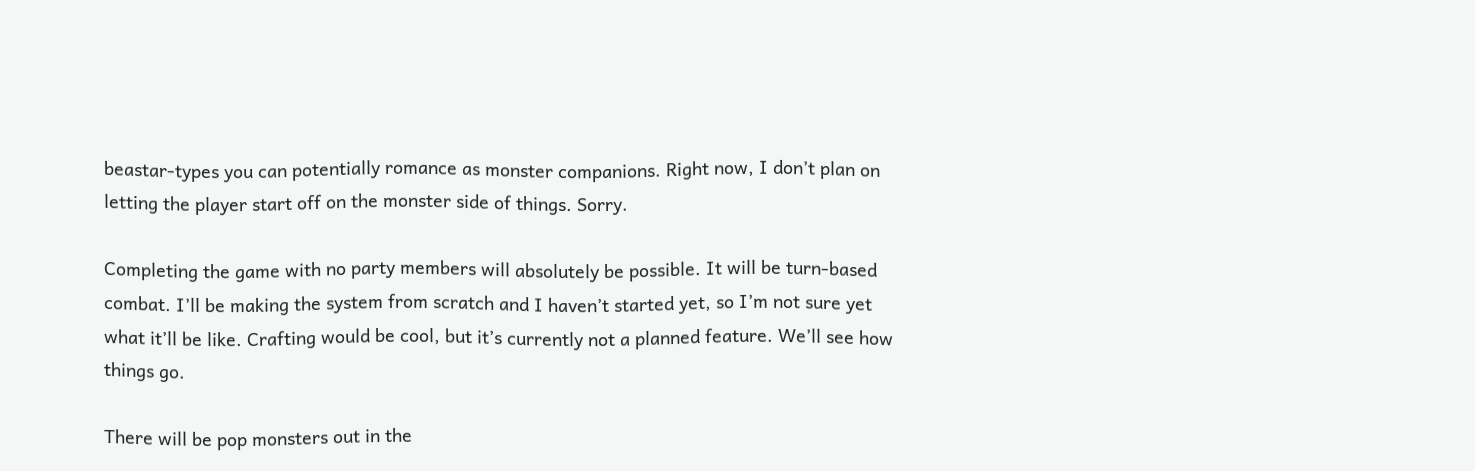beastar-types you can potentially romance as monster companions. Right now, I don’t plan on letting the player start off on the monster side of things. Sorry.

Completing the game with no party members will absolutely be possible. It will be turn-based combat. I’ll be making the system from scratch and I haven’t started yet, so I’m not sure yet what it’ll be like. Crafting would be cool, but it’s currently not a planned feature. We’ll see how things go.

There will be pop monsters out in the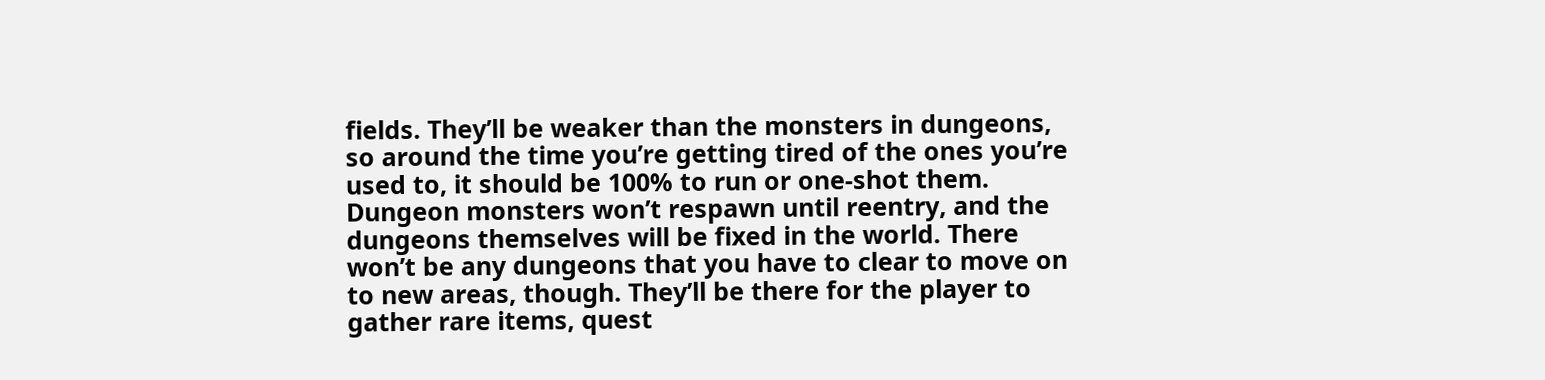fields. They’ll be weaker than the monsters in dungeons, so around the time you’re getting tired of the ones you’re used to, it should be 100% to run or one-shot them. Dungeon monsters won’t respawn until reentry, and the dungeons themselves will be fixed in the world. There won’t be any dungeons that you have to clear to move on to new areas, though. They’ll be there for the player to gather rare items, quest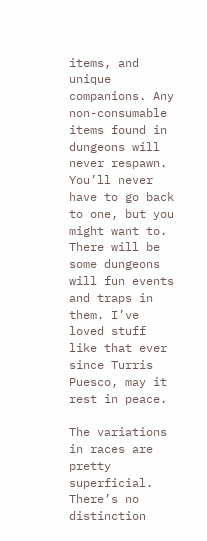items, and unique companions. Any non-consumable items found in dungeons will never respawn. You’ll never have to go back to one, but you might want to. There will be some dungeons will fun events and traps in them. I’ve loved stuff like that ever since Turris Puesco, may it rest in peace.

The variations in races are pretty superficial. There’s no distinction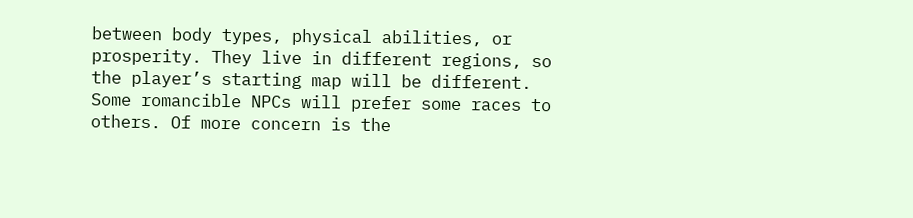between body types, physical abilities, or prosperity. They live in different regions, so the player’s starting map will be different. Some romancible NPCs will prefer some races to others. Of more concern is the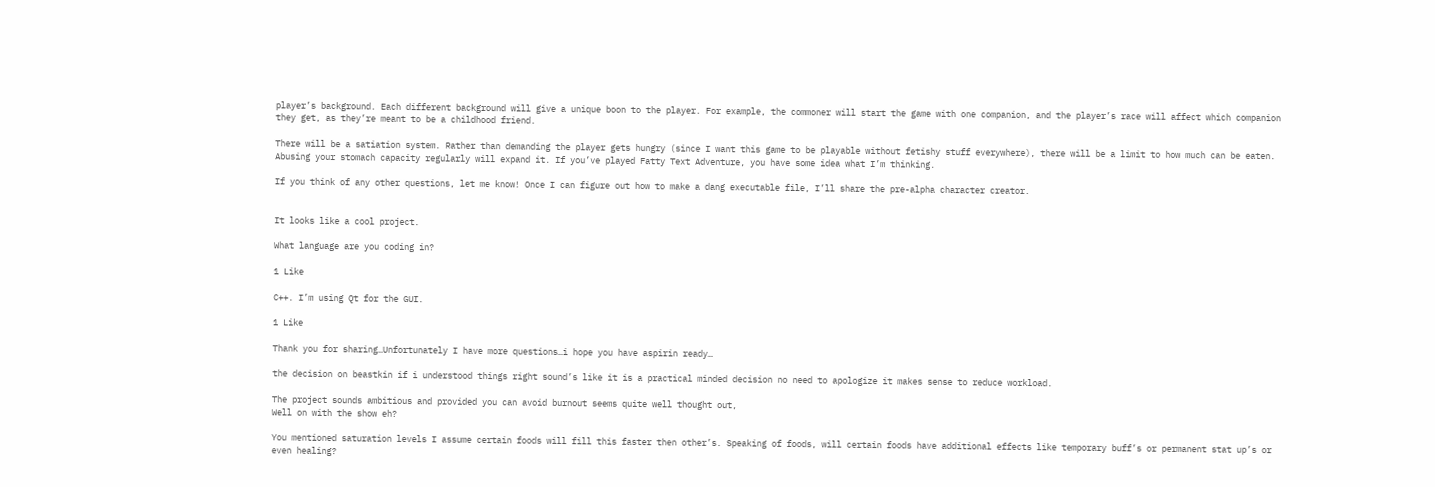player’s background. Each different background will give a unique boon to the player. For example, the commoner will start the game with one companion, and the player’s race will affect which companion they get, as they’re meant to be a childhood friend.

There will be a satiation system. Rather than demanding the player gets hungry (since I want this game to be playable without fetishy stuff everywhere), there will be a limit to how much can be eaten. Abusing your stomach capacity regularly will expand it. If you’ve played Fatty Text Adventure, you have some idea what I’m thinking.

If you think of any other questions, let me know! Once I can figure out how to make a dang executable file, I’ll share the pre-alpha character creator.


It looks like a cool project.

What language are you coding in?

1 Like

C++. I’m using Qt for the GUI.

1 Like

Thank you for sharing…Unfortunately I have more questions…i hope you have aspirin ready…

the decision on beastkin if i understood things right sound’s like it is a practical minded decision no need to apologize it makes sense to reduce workload.

The project sounds ambitious and provided you can avoid burnout seems quite well thought out,
Well on with the show eh?

You mentioned saturation levels I assume certain foods will fill this faster then other’s. Speaking of foods, will certain foods have additional effects like temporary buff’s or permanent stat up’s or even healing?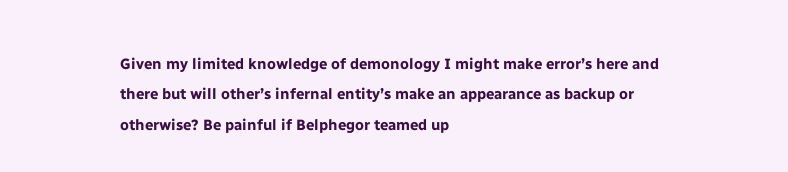Given my limited knowledge of demonology I might make error’s here and there but will other’s infernal entity’s make an appearance as backup or otherwise? Be painful if Belphegor teamed up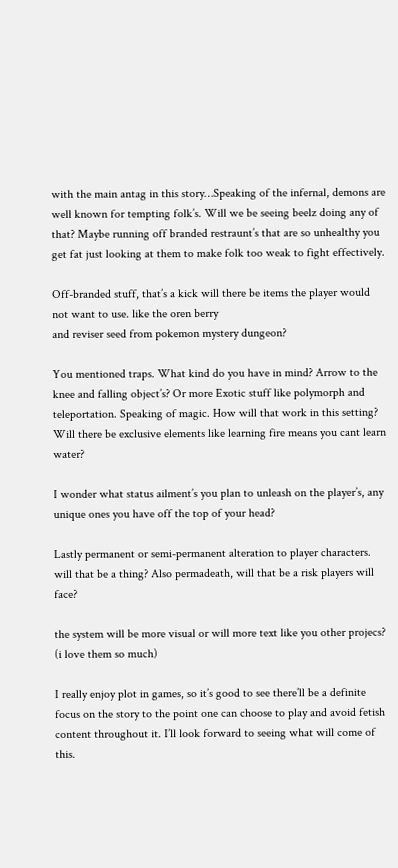with the main antag in this story…Speaking of the infernal, demons are well known for tempting folk’s. Will we be seeing beelz doing any of that? Maybe running off branded restraunt’s that are so unhealthy you get fat just looking at them to make folk too weak to fight effectively.

Off-branded stuff, that’s a kick will there be items the player would not want to use. like the oren berry
and reviser seed from pokemon mystery dungeon?

You mentioned traps. What kind do you have in mind? Arrow to the knee and falling object’s? Or more Exotic stuff like polymorph and teleportation. Speaking of magic. How will that work in this setting? Will there be exclusive elements like learning fire means you cant learn water?

I wonder what status ailment’s you plan to unleash on the player’s, any unique ones you have off the top of your head?

Lastly permanent or semi-permanent alteration to player characters. will that be a thing? Also permadeath, will that be a risk players will face?

the system will be more visual or will more text like you other projecs? (i love them so much)

I really enjoy plot in games, so it’s good to see there’ll be a definite focus on the story to the point one can choose to play and avoid fetish content throughout it. I’ll look forward to seeing what will come of this.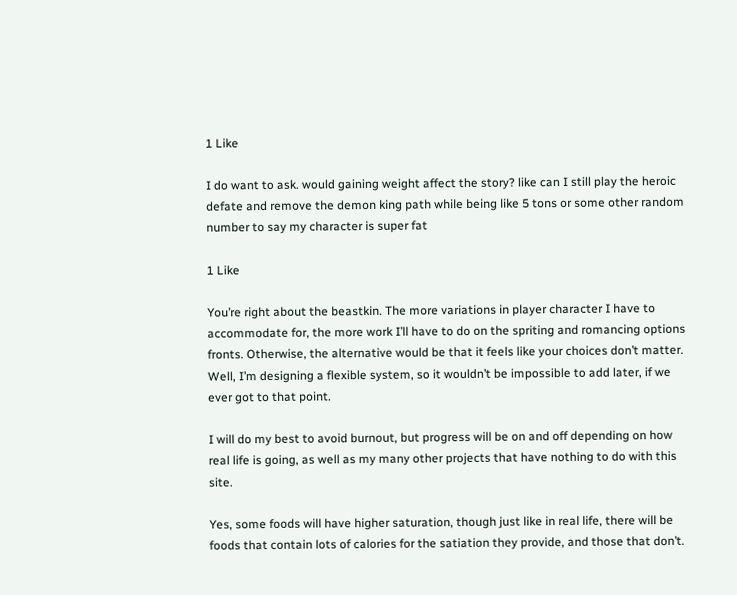1 Like

I do want to ask. would gaining weight affect the story? like can I still play the heroic defate and remove the demon king path while being like 5 tons or some other random number to say my character is super fat

1 Like

You’re right about the beastkin. The more variations in player character I have to accommodate for, the more work I’ll have to do on the spriting and romancing options fronts. Otherwise, the alternative would be that it feels like your choices don’t matter. Well, I’m designing a flexible system, so it wouldn’t be impossible to add later, if we ever got to that point.

I will do my best to avoid burnout, but progress will be on and off depending on how real life is going, as well as my many other projects that have nothing to do with this site.

Yes, some foods will have higher saturation, though just like in real life, there will be foods that contain lots of calories for the satiation they provide, and those that don’t.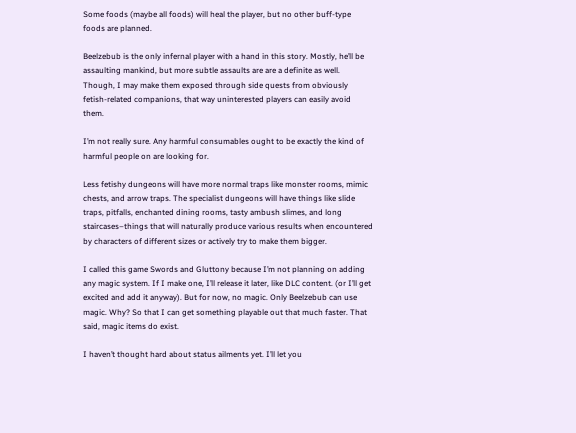Some foods (maybe all foods) will heal the player, but no other buff-type foods are planned.

Beelzebub is the only infernal player with a hand in this story. Mostly, he’ll be assaulting mankind, but more subtle assaults are are a definite as well. Though, I may make them exposed through side quests from obviously fetish-related companions, that way uninterested players can easily avoid them.

I’m not really sure. Any harmful consumables ought to be exactly the kind of harmful people on are looking for.

Less fetishy dungeons will have more normal traps like monster rooms, mimic chests, and arrow traps. The specialist dungeons will have things like slide traps, pitfalls, enchanted dining rooms, tasty ambush slimes, and long staircases–things that will naturally produce various results when encountered by characters of different sizes or actively try to make them bigger.

I called this game Swords and Gluttony because I’m not planning on adding any magic system. If I make one, I’ll release it later, like DLC content. (or I’ll get excited and add it anyway). But for now, no magic. Only Beelzebub can use magic. Why? So that I can get something playable out that much faster. That said, magic items do exist.

I haven’t thought hard about status ailments yet. I’ll let you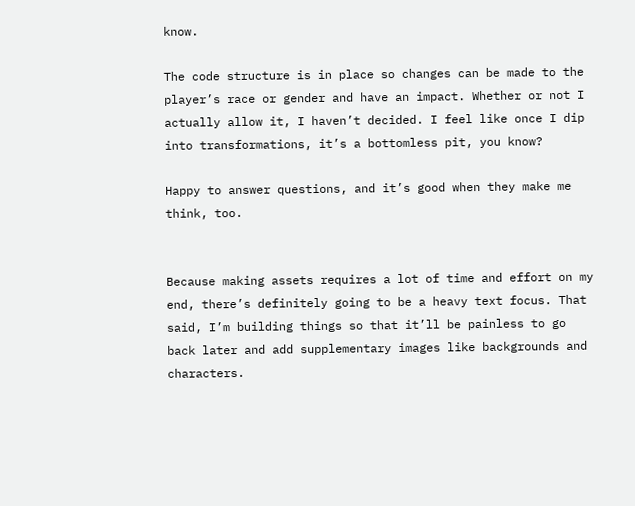know.

The code structure is in place so changes can be made to the player’s race or gender and have an impact. Whether or not I actually allow it, I haven’t decided. I feel like once I dip into transformations, it’s a bottomless pit, you know?

Happy to answer questions, and it’s good when they make me think, too.


Because making assets requires a lot of time and effort on my end, there’s definitely going to be a heavy text focus. That said, I’m building things so that it’ll be painless to go back later and add supplementary images like backgrounds and characters.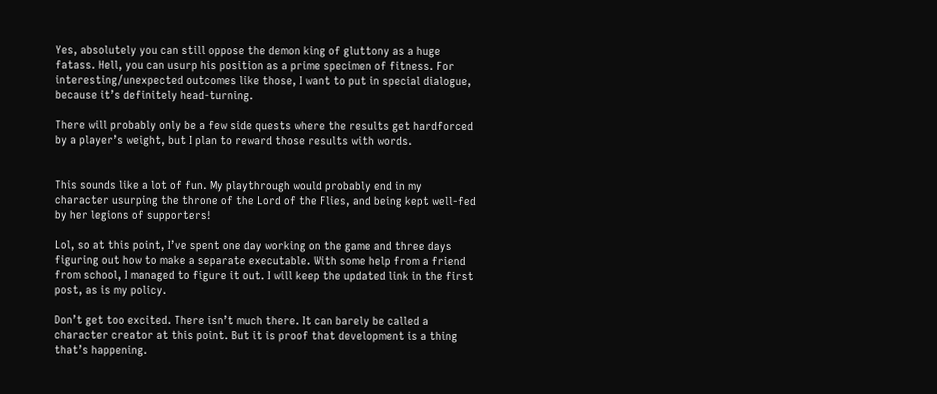Yes, absolutely you can still oppose the demon king of gluttony as a huge fatass. Hell, you can usurp his position as a prime specimen of fitness. For interesting/unexpected outcomes like those, I want to put in special dialogue, because it’s definitely head-turning.

There will probably only be a few side quests where the results get hardforced by a player’s weight, but I plan to reward those results with words.


This sounds like a lot of fun. My playthrough would probably end in my character usurping the throne of the Lord of the Flies, and being kept well-fed by her legions of supporters!

Lol, so at this point, I’ve spent one day working on the game and three days figuring out how to make a separate executable. With some help from a friend from school, I managed to figure it out. I will keep the updated link in the first post, as is my policy.

Don’t get too excited. There isn’t much there. It can barely be called a character creator at this point. But it is proof that development is a thing that’s happening.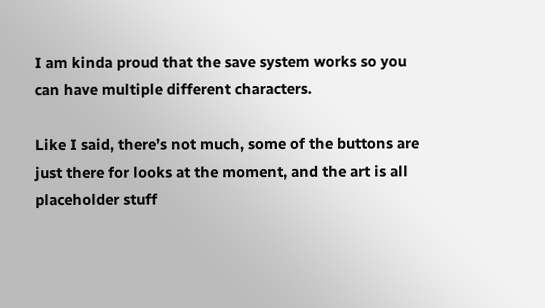I am kinda proud that the save system works so you can have multiple different characters.

Like I said, there’s not much, some of the buttons are just there for looks at the moment, and the art is all placeholder stuff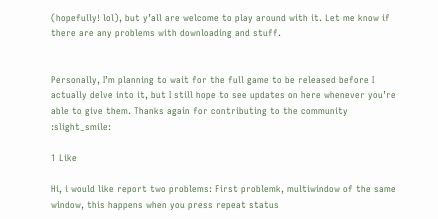(hopefully! lol), but y’all are welcome to play around with it. Let me know if there are any problems with downloading and stuff.


Personally, I’m planning to wait for the full game to be released before I actually delve into it, but I still hope to see updates on here whenever you’re able to give them. Thanks again for contributing to the community :slight_smile:

1 Like

Hi, i would like report two problems: First problemk, multiwindow of the same window, this happens when you press repeat status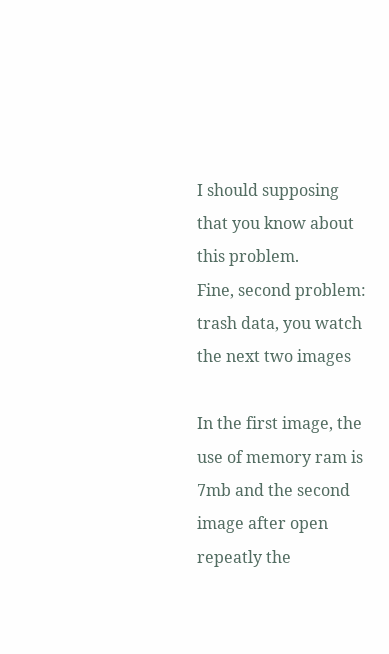I should supposing that you know about this problem.
Fine, second problem: trash data, you watch the next two images

In the first image, the use of memory ram is 7mb and the second image after open repeatly the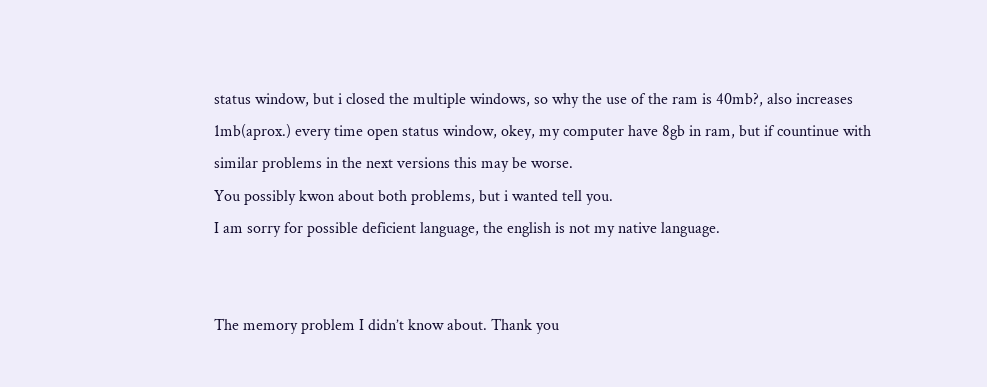status window, but i closed the multiple windows, so why the use of the ram is 40mb?, also increases 1mb(aprox.) every time open status window, okey, my computer have 8gb in ram, but if countinue with similar problems in the next versions this may be worse.
You possibly kwon about both problems, but i wanted tell you.
I am sorry for possible deficient language, the english is not my native language.


The memory problem I didn’t know about. Thank you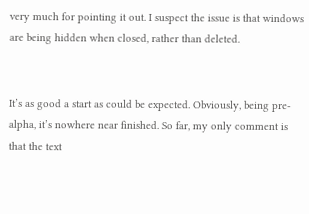very much for pointing it out. I suspect the issue is that windows are being hidden when closed, rather than deleted.


It’s as good a start as could be expected. Obviously, being pre-alpha, it’s nowhere near finished. So far, my only comment is that the text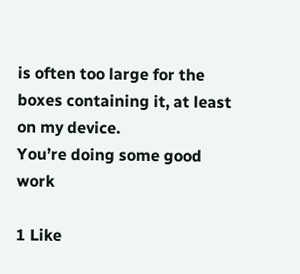is often too large for the boxes containing it, at least on my device.
You’re doing some good work

1 Like